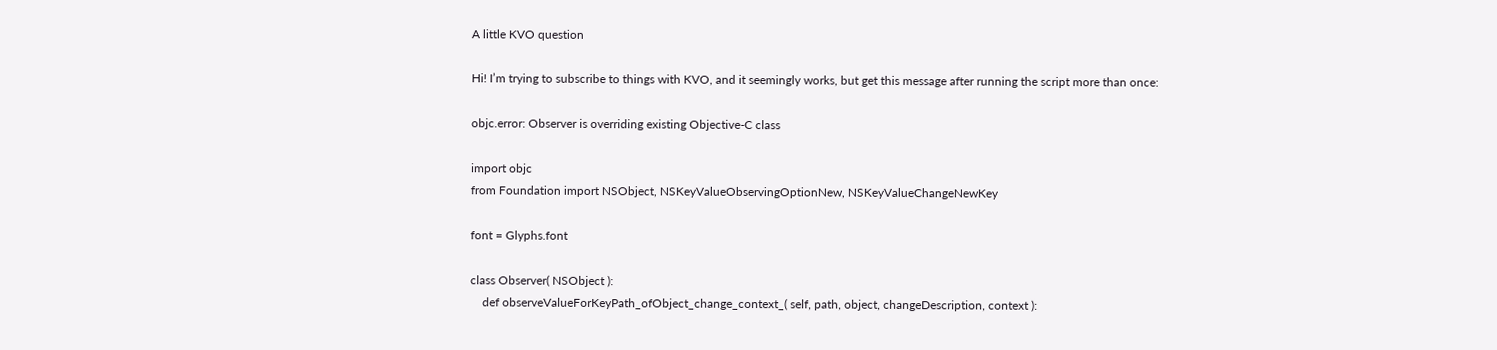A little KVO question

Hi! I’m trying to subscribe to things with KVO, and it seemingly works, but get this message after running the script more than once:

objc.error: Observer is overriding existing Objective-C class

import objc
from Foundation import NSObject, NSKeyValueObservingOptionNew, NSKeyValueChangeNewKey

font = Glyphs.font

class Observer( NSObject ):
    def observeValueForKeyPath_ofObject_change_context_( self, path, object, changeDescription, context ):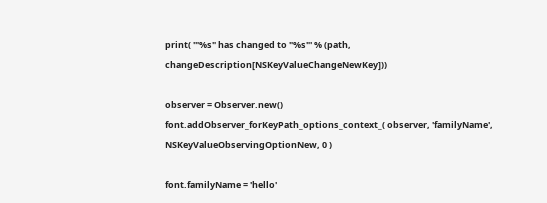print( '"%s" has changed to "%s"' % (path, changeDescription[NSKeyValueChangeNewKey]))

observer = Observer.new()
font.addObserver_forKeyPath_options_context_( observer, 'familyName',  NSKeyValueObservingOptionNew, 0 )

font.familyName = 'hello'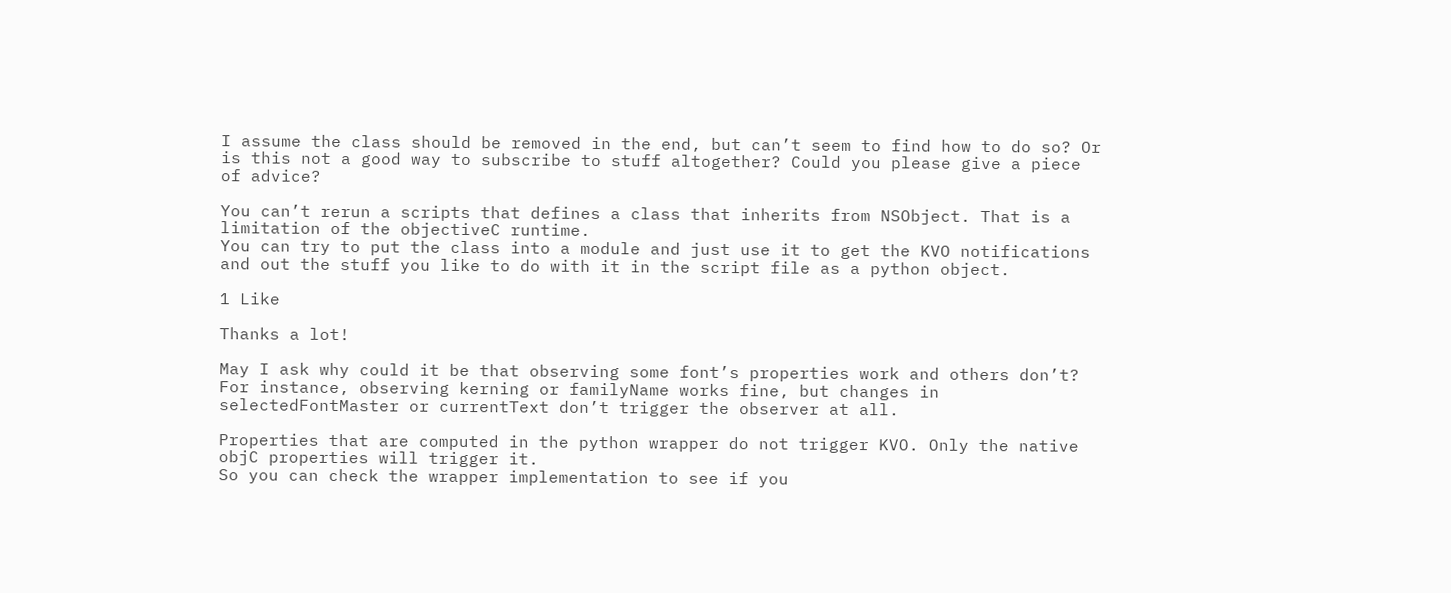I assume the class should be removed in the end, but can’t seem to find how to do so? Or is this not a good way to subscribe to stuff altogether? Could you please give a piece of advice?

You can’t rerun a scripts that defines a class that inherits from NSObject. That is a limitation of the objectiveC runtime.
You can try to put the class into a module and just use it to get the KVO notifications and out the stuff you like to do with it in the script file as a python object.

1 Like

Thanks a lot!

May I ask why could it be that observing some font’s properties work and others don’t?
For instance, observing kerning or familyName works fine, but changes in selectedFontMaster or currentText don’t trigger the observer at all.

Properties that are computed in the python wrapper do not trigger KVO. Only the native objC properties will trigger it.
So you can check the wrapper implementation to see if you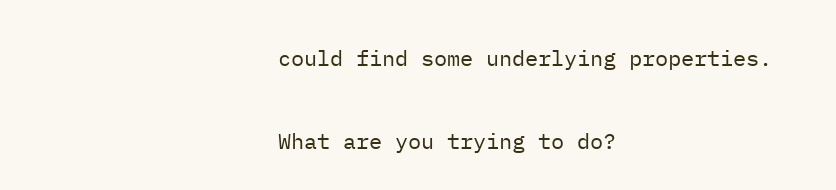could find some underlying properties.

What are you trying to do?